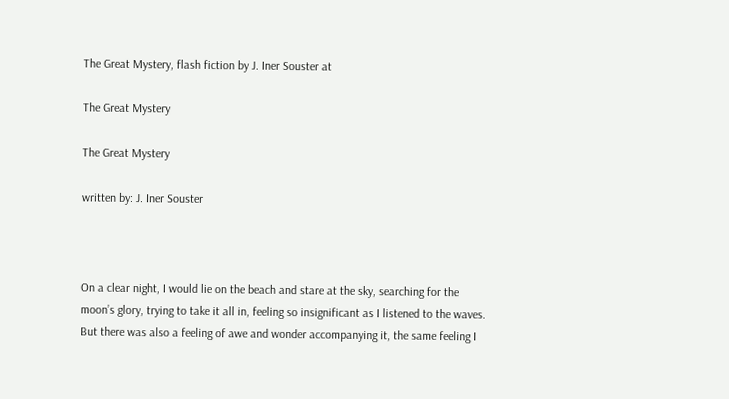The Great Mystery, flash fiction by J. Iner Souster at

The Great Mystery

The Great Mystery

written by: J. Iner Souster



On a clear night, I would lie on the beach and stare at the sky, searching for the moon’s glory, trying to take it all in, feeling so insignificant as I listened to the waves. But there was also a feeling of awe and wonder accompanying it, the same feeling I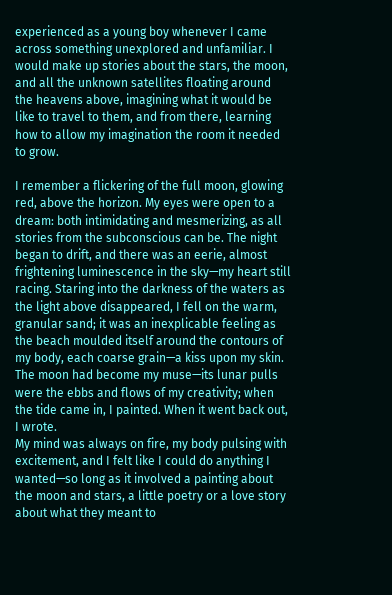experienced as a young boy whenever I came across something unexplored and unfamiliar. I would make up stories about the stars, the moon, and all the unknown satellites floating around the heavens above, imagining what it would be like to travel to them, and from there, learning how to allow my imagination the room it needed to grow.

I remember a flickering of the full moon, glowing red, above the horizon. My eyes were open to a dream: both intimidating and mesmerizing, as all stories from the subconscious can be. The night began to drift, and there was an eerie, almost frightening luminescence in the sky—my heart still racing. Staring into the darkness of the waters as the light above disappeared, I fell on the warm, granular sand; it was an inexplicable feeling as the beach moulded itself around the contours of my body, each coarse grain—a kiss upon my skin.
The moon had become my muse—its lunar pulls were the ebbs and flows of my creativity; when the tide came in, I painted. When it went back out, I wrote.
My mind was always on fire, my body pulsing with excitement, and I felt like I could do anything I wanted—so long as it involved a painting about the moon and stars, a little poetry or a love story about what they meant to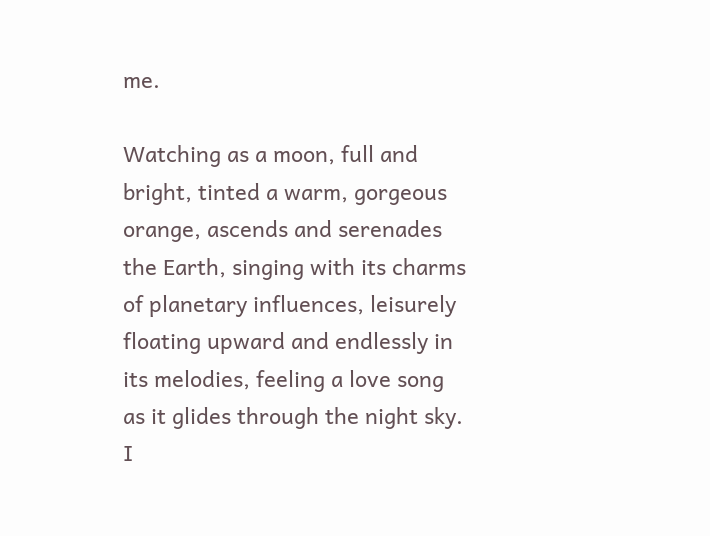me.

Watching as a moon, full and bright, tinted a warm, gorgeous orange, ascends and serenades the Earth, singing with its charms of planetary influences, leisurely floating upward and endlessly in its melodies, feeling a love song as it glides through the night sky. I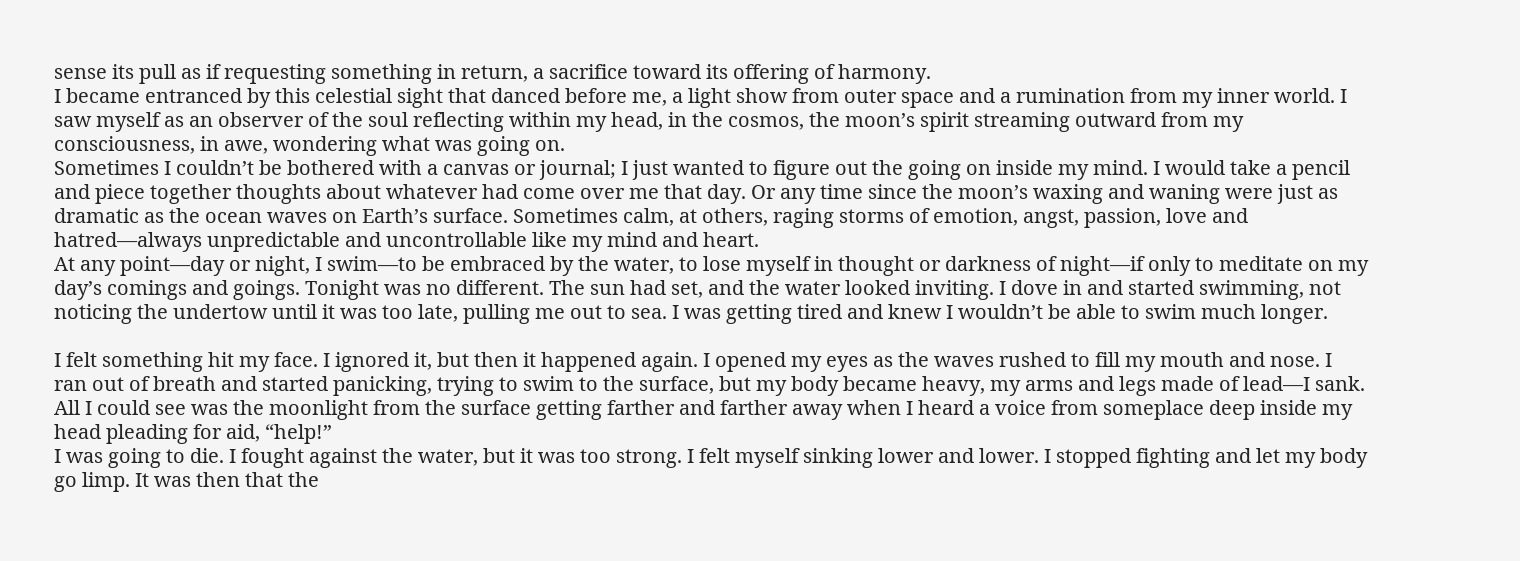sense its pull as if requesting something in return, a sacrifice toward its offering of harmony.
I became entranced by this celestial sight that danced before me, a light show from outer space and a rumination from my inner world. I saw myself as an observer of the soul reflecting within my head, in the cosmos, the moon’s spirit streaming outward from my consciousness, in awe, wondering what was going on.
Sometimes I couldn’t be bothered with a canvas or journal; I just wanted to figure out the going on inside my mind. I would take a pencil and piece together thoughts about whatever had come over me that day. Or any time since the moon’s waxing and waning were just as dramatic as the ocean waves on Earth’s surface. Sometimes calm, at others, raging storms of emotion, angst, passion, love and hatred—always unpredictable and uncontrollable like my mind and heart.
At any point—day or night, I swim—to be embraced by the water, to lose myself in thought or darkness of night—if only to meditate on my day’s comings and goings. Tonight was no different. The sun had set, and the water looked inviting. I dove in and started swimming, not noticing the undertow until it was too late, pulling me out to sea. I was getting tired and knew I wouldn’t be able to swim much longer.

I felt something hit my face. I ignored it, but then it happened again. I opened my eyes as the waves rushed to fill my mouth and nose. I ran out of breath and started panicking, trying to swim to the surface, but my body became heavy, my arms and legs made of lead—I sank. All I could see was the moonlight from the surface getting farther and farther away when I heard a voice from someplace deep inside my head pleading for aid, “help!”
I was going to die. I fought against the water, but it was too strong. I felt myself sinking lower and lower. I stopped fighting and let my body go limp. It was then that the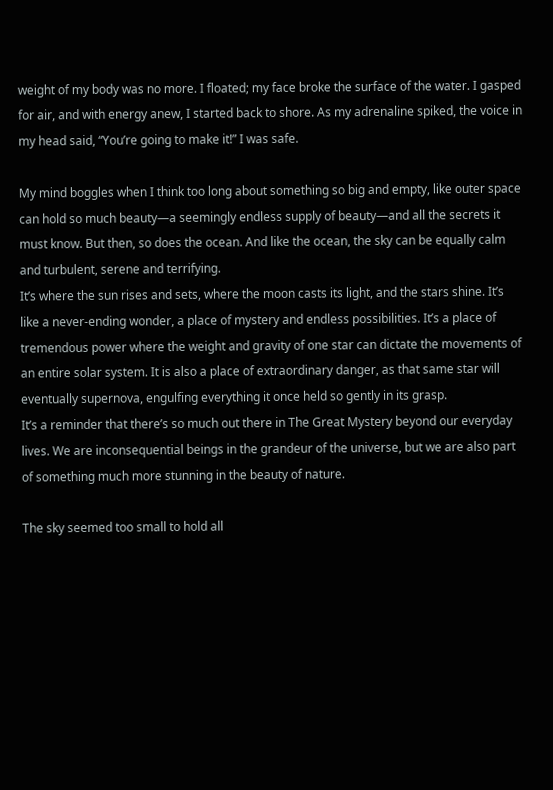weight of my body was no more. I floated; my face broke the surface of the water. I gasped for air, and with energy anew, I started back to shore. As my adrenaline spiked, the voice in my head said, “You’re going to make it!” I was safe.

My mind boggles when I think too long about something so big and empty, like outer space can hold so much beauty—a seemingly endless supply of beauty—and all the secrets it must know. But then, so does the ocean. And like the ocean, the sky can be equally calm and turbulent, serene and terrifying.
It’s where the sun rises and sets, where the moon casts its light, and the stars shine. It’s like a never-ending wonder, a place of mystery and endless possibilities. It’s a place of tremendous power where the weight and gravity of one star can dictate the movements of an entire solar system. It is also a place of extraordinary danger, as that same star will eventually supernova, engulfing everything it once held so gently in its grasp.
It’s a reminder that there’s so much out there in The Great Mystery beyond our everyday lives. We are inconsequential beings in the grandeur of the universe, but we are also part of something much more stunning in the beauty of nature.

The sky seemed too small to hold all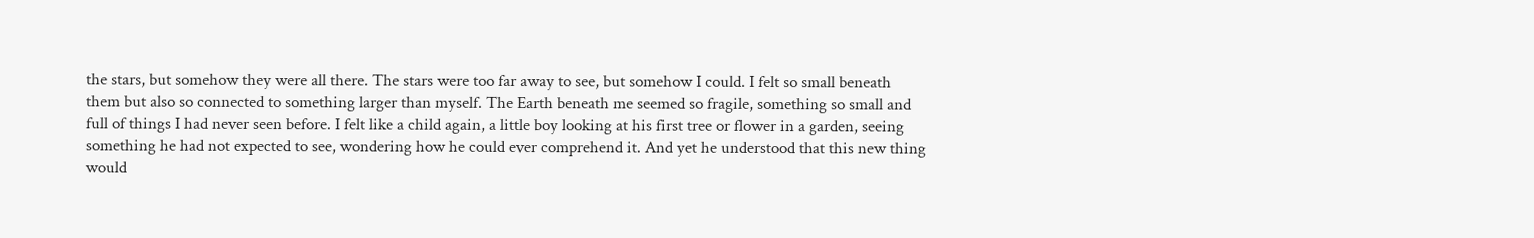the stars, but somehow they were all there. The stars were too far away to see, but somehow I could. I felt so small beneath them but also so connected to something larger than myself. The Earth beneath me seemed so fragile, something so small and full of things I had never seen before. I felt like a child again, a little boy looking at his first tree or flower in a garden, seeing something he had not expected to see, wondering how he could ever comprehend it. And yet he understood that this new thing would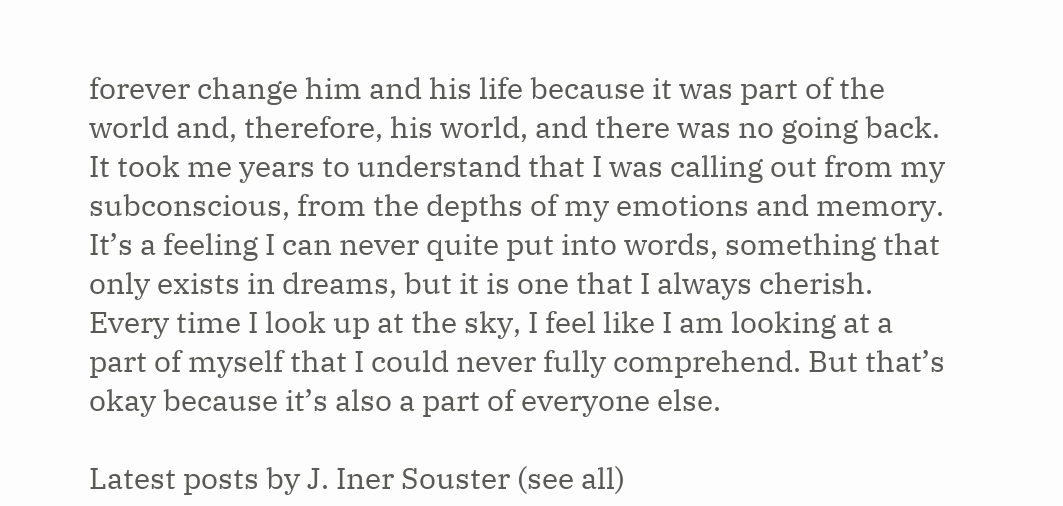forever change him and his life because it was part of the world and, therefore, his world, and there was no going back.
It took me years to understand that I was calling out from my subconscious, from the depths of my emotions and memory. It’s a feeling I can never quite put into words, something that only exists in dreams, but it is one that I always cherish. Every time I look up at the sky, I feel like I am looking at a part of myself that I could never fully comprehend. But that’s okay because it’s also a part of everyone else.

Latest posts by J. Iner Souster (see all)